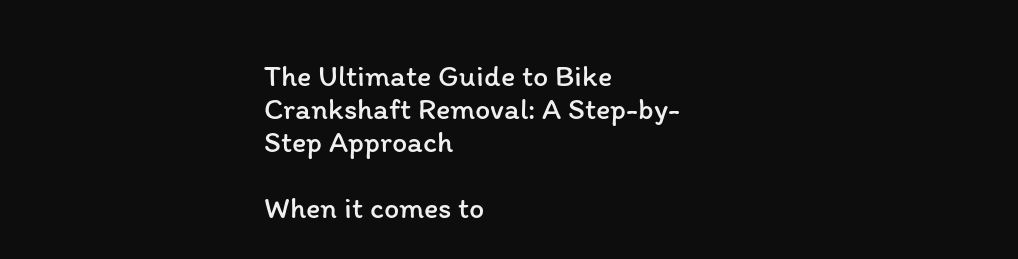The Ultimate Guide to Bike Crankshaft Removal: A Step-by-Step Approach

When it comes to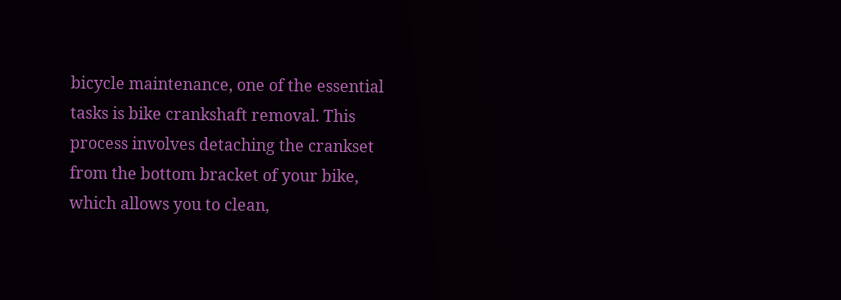bicycle maintenance, one of the essential tasks is bike crankshaft removal. This process involves detaching the crankset from the bottom bracket of your bike, which allows you to clean,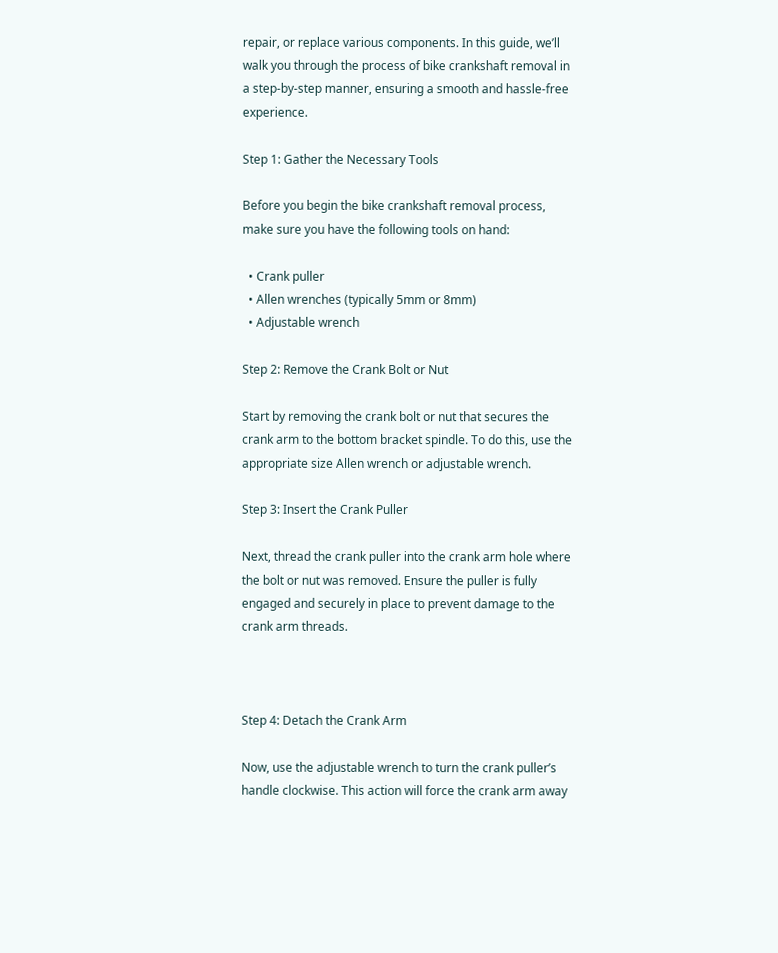repair, or replace various components. In this guide, we’ll walk you through the process of bike crankshaft removal in a step-by-step manner, ensuring a smooth and hassle-free experience.

Step 1: Gather the Necessary Tools

Before you begin the bike crankshaft removal process, make sure you have the following tools on hand:

  • Crank puller
  • Allen wrenches (typically 5mm or 8mm)
  • Adjustable wrench

Step 2: Remove the Crank Bolt or Nut

Start by removing the crank bolt or nut that secures the crank arm to the bottom bracket spindle. To do this, use the appropriate size Allen wrench or adjustable wrench.

Step 3: Insert the Crank Puller

Next, thread the crank puller into the crank arm hole where the bolt or nut was removed. Ensure the puller is fully engaged and securely in place to prevent damage to the crank arm threads.



Step 4: Detach the Crank Arm

Now, use the adjustable wrench to turn the crank puller’s handle clockwise. This action will force the crank arm away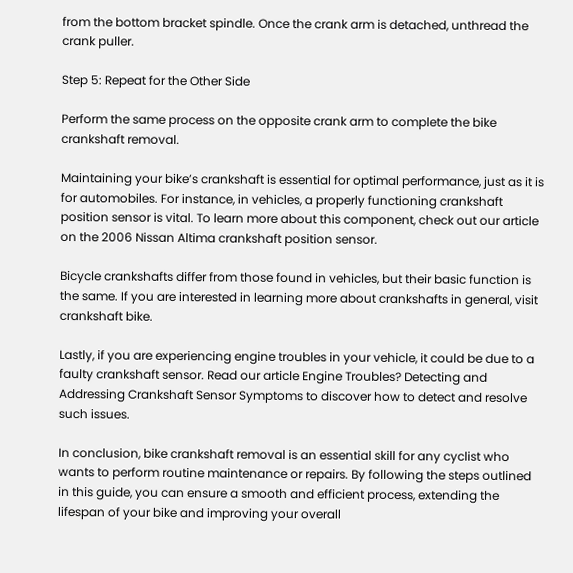from the bottom bracket spindle. Once the crank arm is detached, unthread the crank puller.

Step 5: Repeat for the Other Side

Perform the same process on the opposite crank arm to complete the bike crankshaft removal.

Maintaining your bike’s crankshaft is essential for optimal performance, just as it is for automobiles. For instance, in vehicles, a properly functioning crankshaft position sensor is vital. To learn more about this component, check out our article on the 2006 Nissan Altima crankshaft position sensor.

Bicycle crankshafts differ from those found in vehicles, but their basic function is the same. If you are interested in learning more about crankshafts in general, visit crankshaft bike.

Lastly, if you are experiencing engine troubles in your vehicle, it could be due to a faulty crankshaft sensor. Read our article Engine Troubles? Detecting and Addressing Crankshaft Sensor Symptoms to discover how to detect and resolve such issues.

In conclusion, bike crankshaft removal is an essential skill for any cyclist who wants to perform routine maintenance or repairs. By following the steps outlined in this guide, you can ensure a smooth and efficient process, extending the lifespan of your bike and improving your overall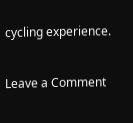cycling experience.

Leave a Comment